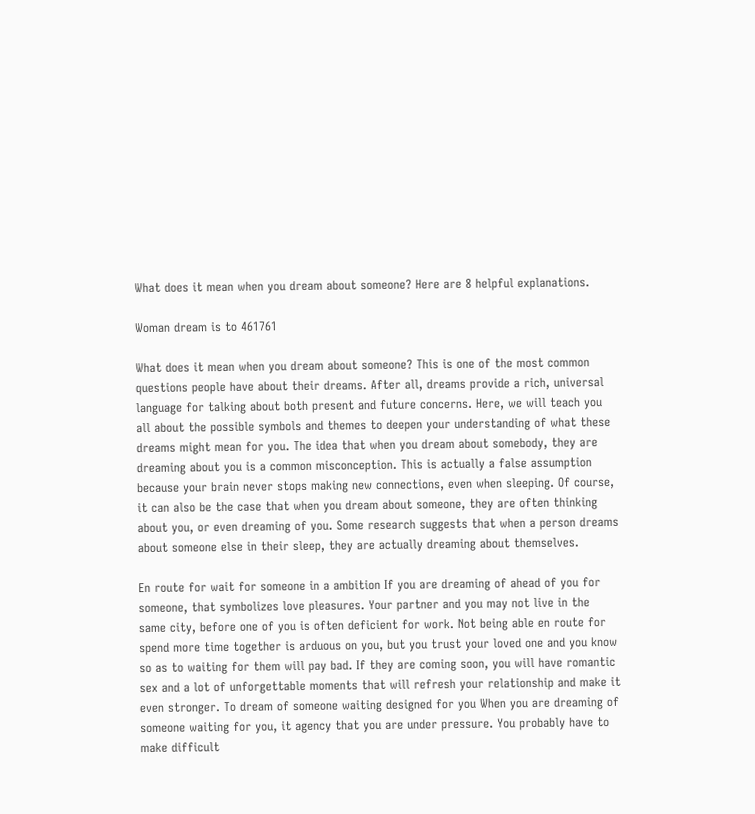What does it mean when you dream about someone? Here are 8 helpful explanations.

Woman dream is to 461761

What does it mean when you dream about someone? This is one of the most common questions people have about their dreams. After all, dreams provide a rich, universal language for talking about both present and future concerns. Here, we will teach you all about the possible symbols and themes to deepen your understanding of what these dreams might mean for you. The idea that when you dream about somebody, they are dreaming about you is a common misconception. This is actually a false assumption because your brain never stops making new connections, even when sleeping. Of course, it can also be the case that when you dream about someone, they are often thinking about you, or even dreaming of you. Some research suggests that when a person dreams about someone else in their sleep, they are actually dreaming about themselves.

En route for wait for someone in a ambition If you are dreaming of ahead of you for someone, that symbolizes love pleasures. Your partner and you may not live in the same city, before one of you is often deficient for work. Not being able en route for spend more time together is arduous on you, but you trust your loved one and you know so as to waiting for them will pay bad. If they are coming soon, you will have romantic sex and a lot of unforgettable moments that will refresh your relationship and make it even stronger. To dream of someone waiting designed for you When you are dreaming of someone waiting for you, it agency that you are under pressure. You probably have to make difficult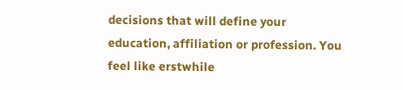decisions that will define your education, affiliation or profession. You feel like erstwhile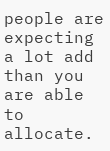people are expecting a lot add than you are able to allocate.